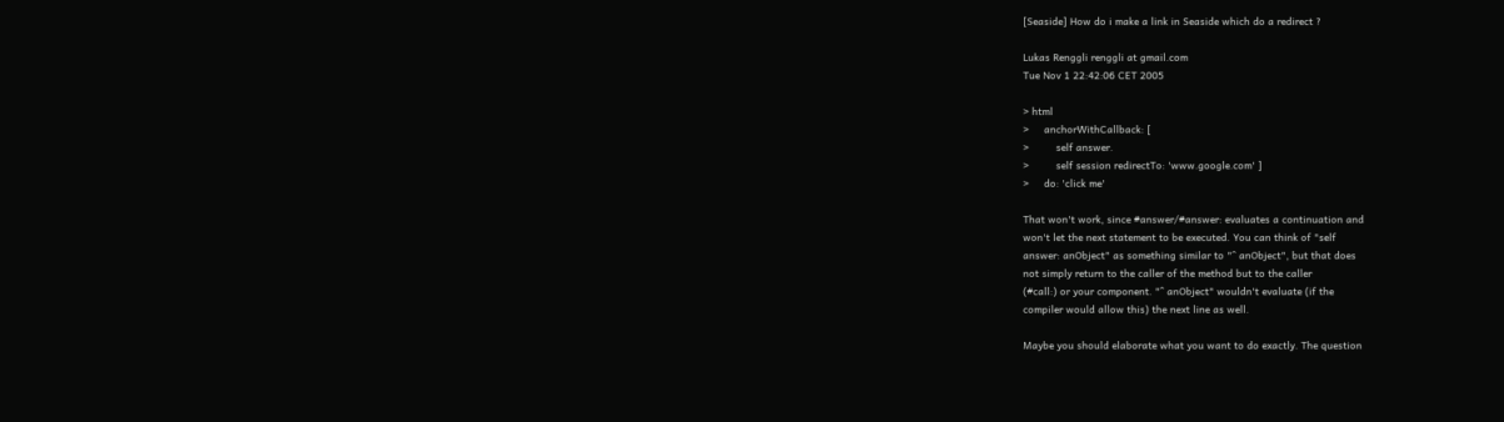[Seaside] How do i make a link in Seaside which do a redirect ?

Lukas Renggli renggli at gmail.com
Tue Nov 1 22:42:06 CET 2005

> html
>     anchorWithCallback: [
>         self answer.
>         self session redirectTo: 'www.google.com' ]
>     do: 'click me'

That won't work, since #answer/#answer: evaluates a continuation and
won't let the next statement to be executed. You can think of "self
answer: anObject" as something similar to "^ anObject", but that does
not simply return to the caller of the method but to the caller
(#call:) or your component. "^ anObject" wouldn't evaluate (if the
compiler would allow this) the next line as well.

Maybe you should elaborate what you want to do exactly. The question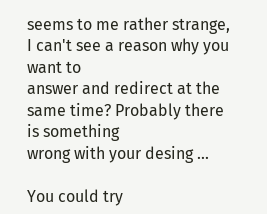seems to me rather strange, I can't see a reason why you want to
answer and redirect at the same time? Probably there is something
wrong with your desing ...

You could try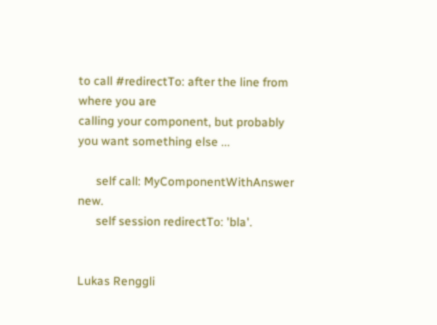to call #redirectTo: after the line from where you are
calling your component, but probably you want something else ...

      self call: MyComponentWithAnswer new.
      self session redirectTo: 'bla'.


Lukas Renggli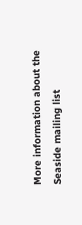More information about the Seaside mailing list